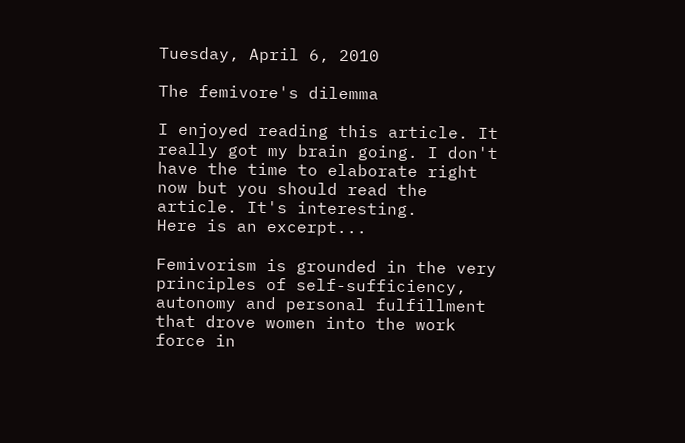Tuesday, April 6, 2010

The femivore's dilemma

I enjoyed reading this article. It really got my brain going. I don't have the time to elaborate right now but you should read the article. It's interesting.
Here is an excerpt...

Femivorism is grounded in the very principles of self-sufficiency, autonomy and personal fulfillment that drove women into the work force in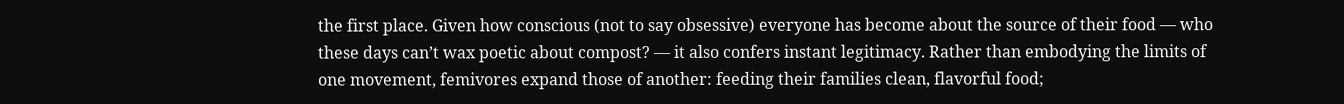the first place. Given how conscious (not to say obsessive) everyone has become about the source of their food — who these days can’t wax poetic about compost? — it also confers instant legitimacy. Rather than embodying the limits of one movement, femivores expand those of another: feeding their families clean, flavorful food;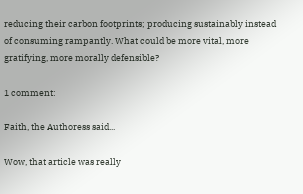reducing their carbon footprints; producing sustainably instead of consuming rampantly. What could be more vital, more gratifying, more morally defensible?

1 comment:

Faith, the Authoress said...

Wow, that article was really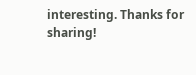interesting. Thanks for sharing!